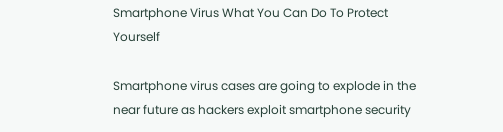Smartphone Virus What You Can Do To Protect Yourself

Smartphone virus cases are going to explode in the near future as hackers exploit smartphone security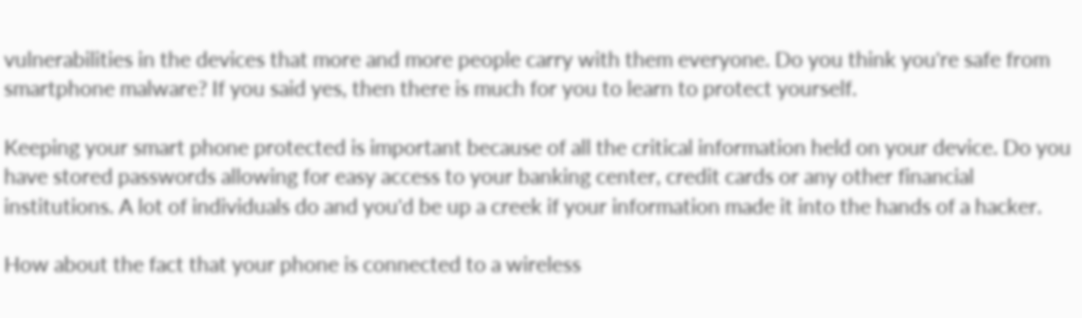vulnerabilities in the devices that more and more people carry with them everyone. Do you think you're safe from smartphone malware? If you said yes, then there is much for you to learn to protect yourself.

Keeping your smart phone protected is important because of all the critical information held on your device. Do you have stored passwords allowing for easy access to your banking center, credit cards or any other financial institutions. A lot of individuals do and you'd be up a creek if your information made it into the hands of a hacker.

How about the fact that your phone is connected to a wireless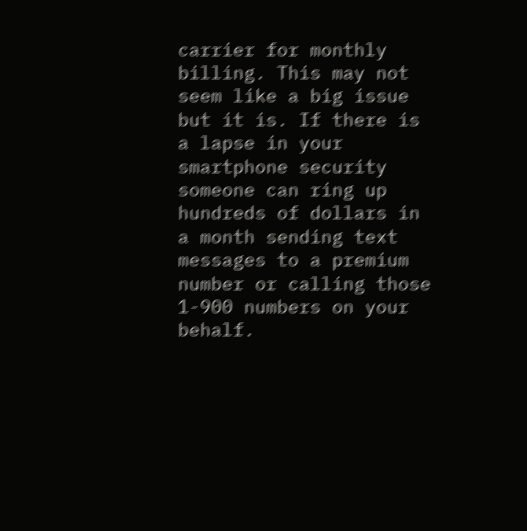carrier for monthly billing. This may not seem like a big issue but it is. If there is a lapse in your smartphone security someone can ring up hundreds of dollars in a month sending text messages to a premium number or calling those 1-900 numbers on your behalf.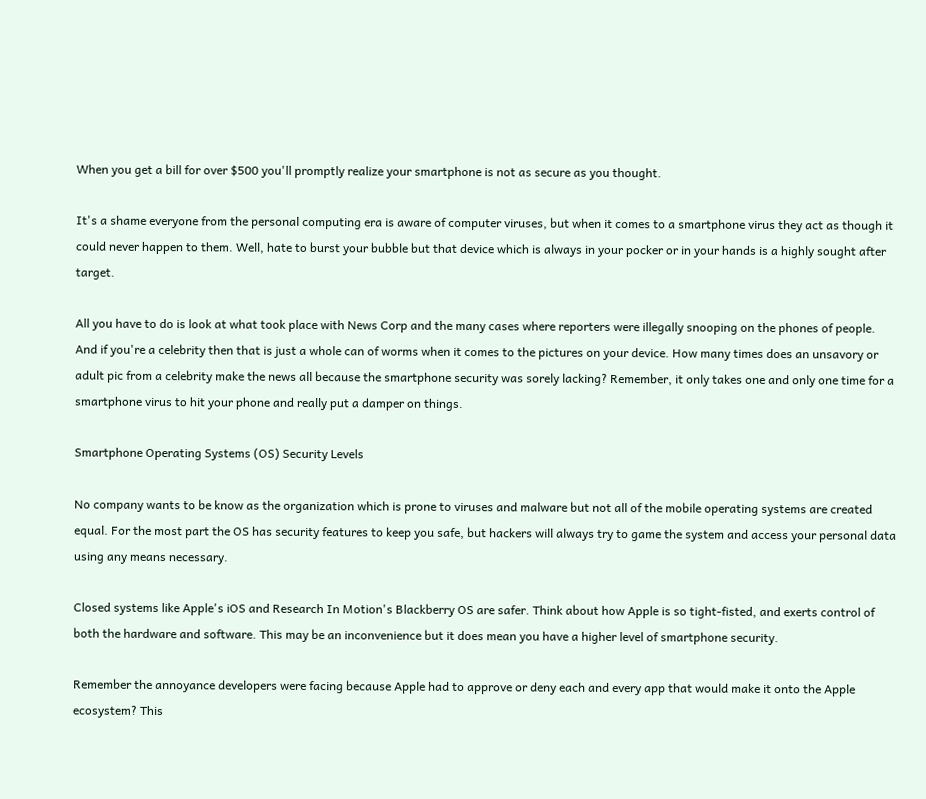When you get a bill for over $500 you'll promptly realize your smartphone is not as secure as you thought.

It's a shame everyone from the personal computing era is aware of computer viruses, but when it comes to a smartphone virus they act as though it could never happen to them. Well, hate to burst your bubble but that device which is always in your pocker or in your hands is a highly sought after target.

All you have to do is look at what took place with News Corp and the many cases where reporters were illegally snooping on the phones of people. And if you're a celebrity then that is just a whole can of worms when it comes to the pictures on your device. How many times does an unsavory or adult pic from a celebrity make the news all because the smartphone security was sorely lacking? Remember, it only takes one and only one time for a smartphone virus to hit your phone and really put a damper on things.

Smartphone Operating Systems (OS) Security Levels

No company wants to be know as the organization which is prone to viruses and malware but not all of the mobile operating systems are created equal. For the most part the OS has security features to keep you safe, but hackers will always try to game the system and access your personal data using any means necessary.

Closed systems like Apple's iOS and Research In Motion's Blackberry OS are safer. Think about how Apple is so tight-fisted, and exerts control of both the hardware and software. This may be an inconvenience but it does mean you have a higher level of smartphone security.

Remember the annoyance developers were facing because Apple had to approve or deny each and every app that would make it onto the Apple ecosystem? This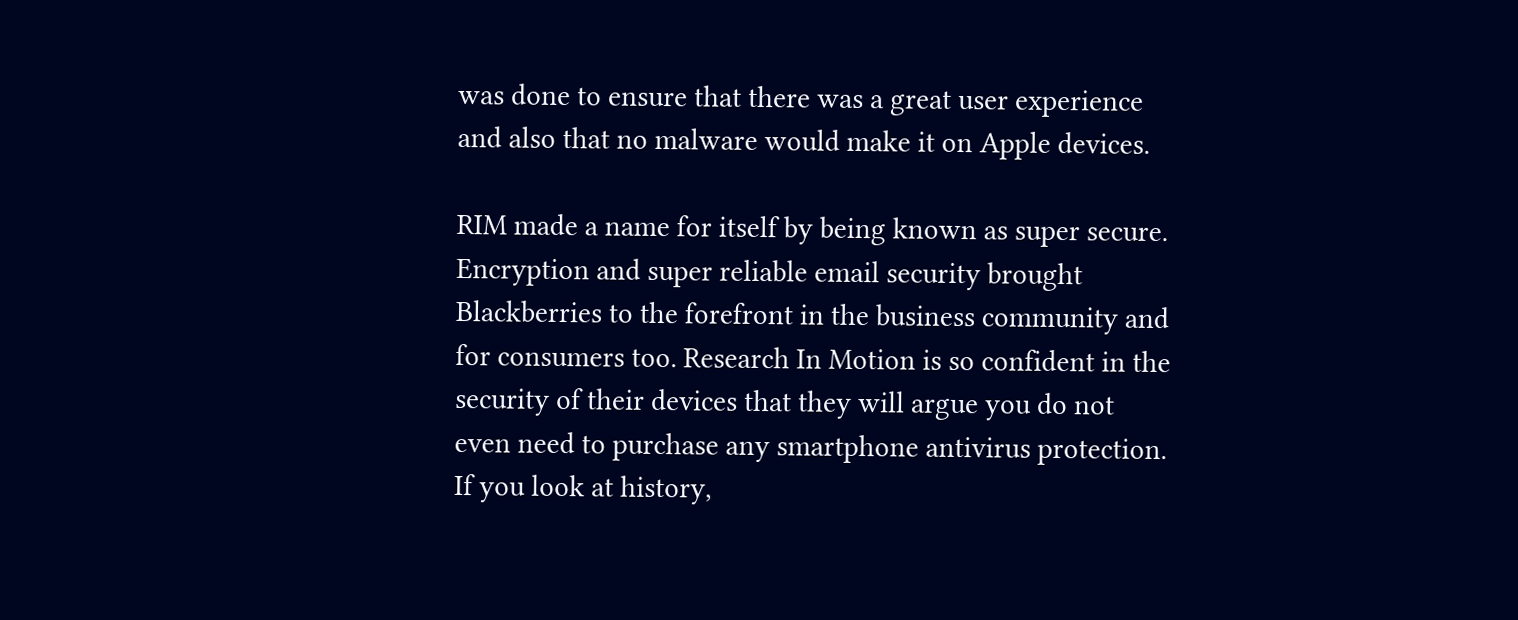was done to ensure that there was a great user experience and also that no malware would make it on Apple devices.

RIM made a name for itself by being known as super secure. Encryption and super reliable email security brought Blackberries to the forefront in the business community and for consumers too. Research In Motion is so confident in the security of their devices that they will argue you do not even need to purchase any smartphone antivirus protection. If you look at history,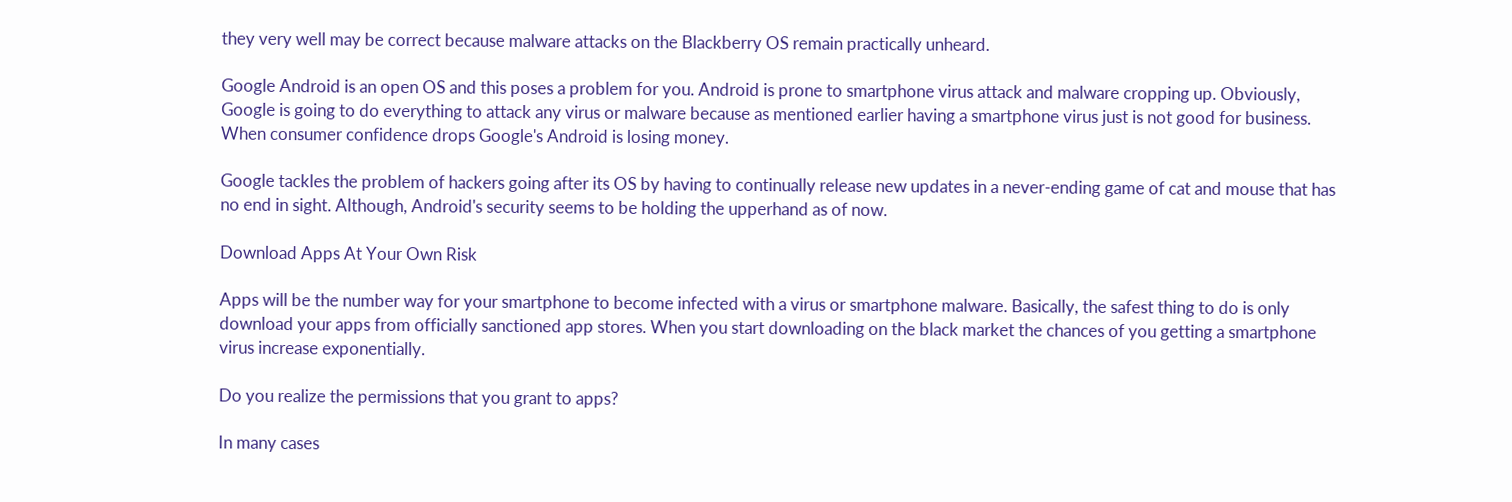they very well may be correct because malware attacks on the Blackberry OS remain practically unheard.

Google Android is an open OS and this poses a problem for you. Android is prone to smartphone virus attack and malware cropping up. Obviously, Google is going to do everything to attack any virus or malware because as mentioned earlier having a smartphone virus just is not good for business. When consumer confidence drops Google's Android is losing money.

Google tackles the problem of hackers going after its OS by having to continually release new updates in a never-ending game of cat and mouse that has no end in sight. Although, Android's security seems to be holding the upperhand as of now.

Download Apps At Your Own Risk

Apps will be the number way for your smartphone to become infected with a virus or smartphone malware. Basically, the safest thing to do is only download your apps from officially sanctioned app stores. When you start downloading on the black market the chances of you getting a smartphone virus increase exponentially.

Do you realize the permissions that you grant to apps?

In many cases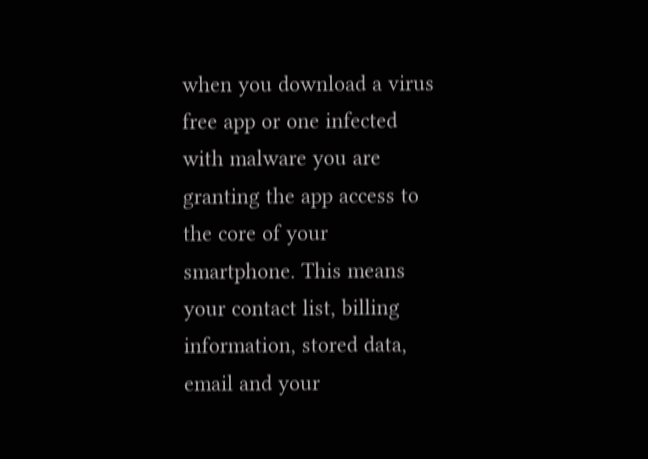when you download a virus free app or one infected with malware you are granting the app access to the core of your smartphone. This means your contact list, billing information, stored data, email and your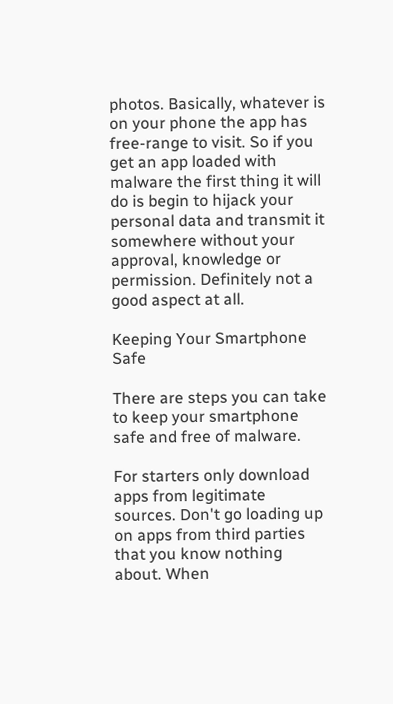photos. Basically, whatever is on your phone the app has free-range to visit. So if you get an app loaded with malware the first thing it will do is begin to hijack your personal data and transmit it somewhere without your approval, knowledge or permission. Definitely not a good aspect at all.

Keeping Your Smartphone Safe

There are steps you can take to keep your smartphone safe and free of malware.

For starters only download apps from legitimate sources. Don't go loading up on apps from third parties that you know nothing about. When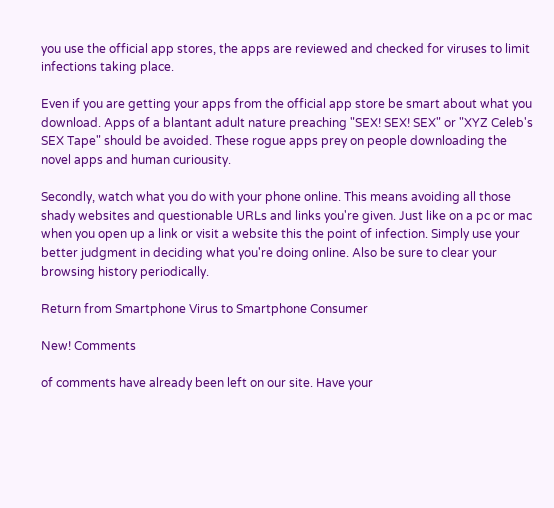you use the official app stores, the apps are reviewed and checked for viruses to limit infections taking place.

Even if you are getting your apps from the official app store be smart about what you download. Apps of a blantant adult nature preaching "SEX! SEX! SEX" or "XYZ Celeb's SEX Tape" should be avoided. These rogue apps prey on people downloading the novel apps and human curiousity.

Secondly, watch what you do with your phone online. This means avoiding all those shady websites and questionable URLs and links you're given. Just like on a pc or mac when you open up a link or visit a website this the point of infection. Simply use your better judgment in deciding what you're doing online. Also be sure to clear your browsing history periodically.

Return from Smartphone Virus to Smartphone Consumer

New! Comments

of comments have already been left on our site. Have your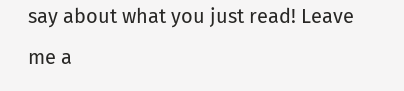say about what you just read! Leave me a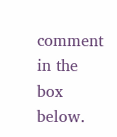comment in the box below.